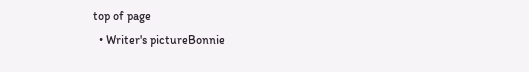top of page
  • Writer's pictureBonnie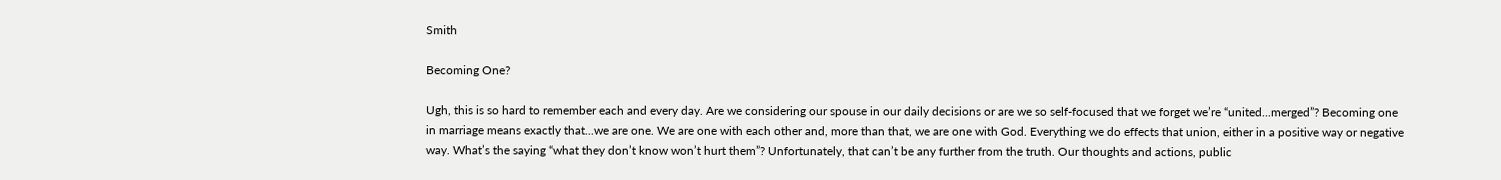Smith

Becoming One?

Ugh, this is so hard to remember each and every day. Are we considering our spouse in our daily decisions or are we so self-focused that we forget we’re “united...merged”? Becoming one in marriage means exactly that...we are one. We are one with each other and, more than that, we are one with God. Everything we do effects that union, either in a positive way or negative way. What’s the saying “what they don’t know won’t hurt them”? Unfortunately, that can’t be any further from the truth. Our thoughts and actions, public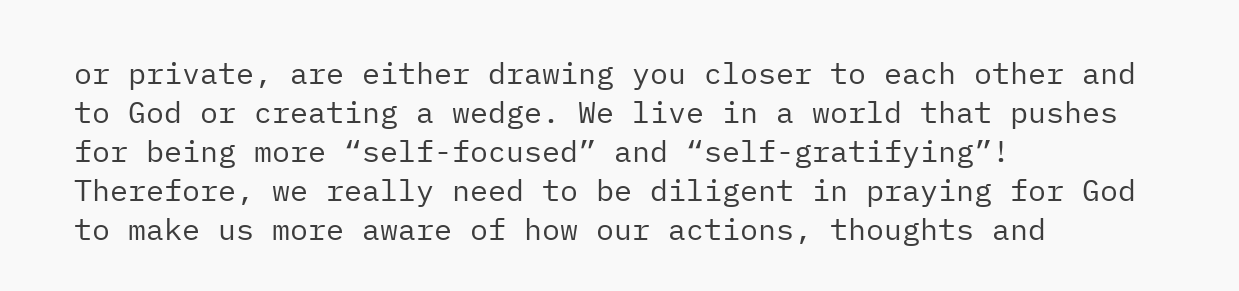or private, are either drawing you closer to each other and to God or creating a wedge. We live in a world that pushes for being more “self-focused” and “self-gratifying”! Therefore, we really need to be diligent in praying for God to make us more aware of how our actions, thoughts and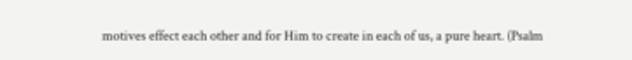motives effect each other and for Him to create in each of us, a pure heart. (Psalm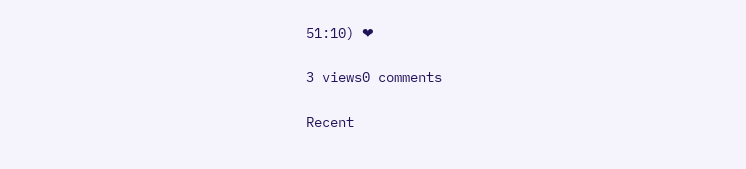51:10) ❤

3 views0 comments

Recent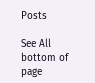Posts

See All
bottom of page